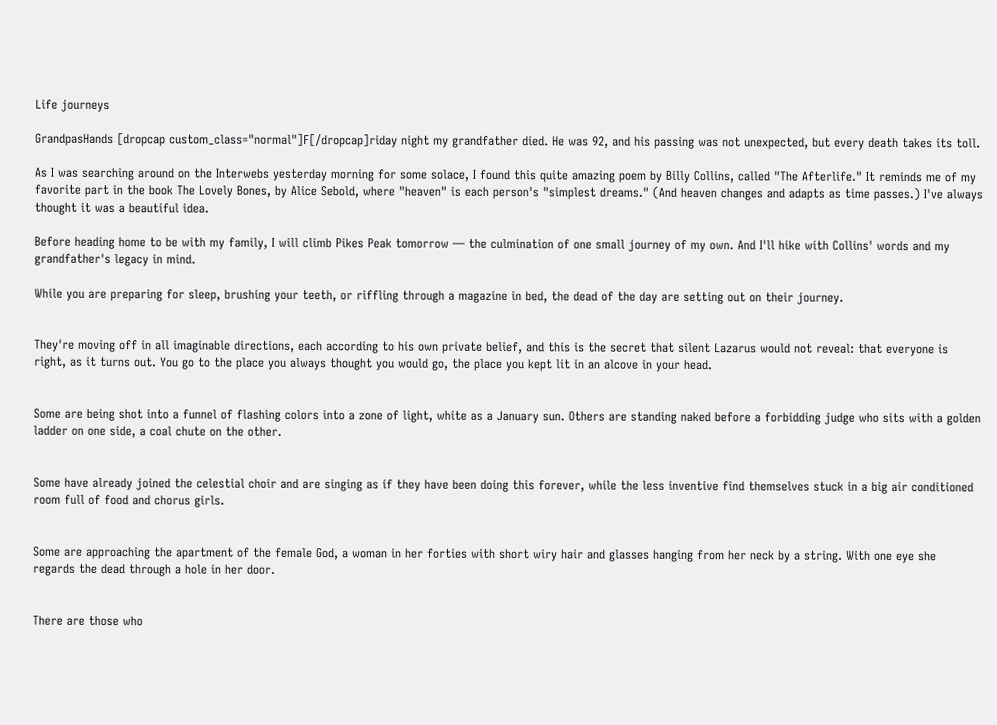Life journeys

GrandpasHands [dropcap custom_class="normal"]F[/dropcap]riday night my grandfather died. He was 92, and his passing was not unexpected, but every death takes its toll.

As I was searching around on the Interwebs yesterday morning for some solace, I found this quite amazing poem by Billy Collins, called "The Afterlife." It reminds me of my favorite part in the book The Lovely Bones, by Alice Sebold, where "heaven" is each person's "simplest dreams." (And heaven changes and adapts as time passes.) I've always thought it was a beautiful idea.

Before heading home to be with my family, I will climb Pikes Peak tomorrow — the culmination of one small journey of my own. And I'll hike with Collins' words and my grandfather's legacy in mind.

While you are preparing for sleep, brushing your teeth, or riffling through a magazine in bed, the dead of the day are setting out on their journey.


They're moving off in all imaginable directions, each according to his own private belief, and this is the secret that silent Lazarus would not reveal: that everyone is right, as it turns out. You go to the place you always thought you would go, the place you kept lit in an alcove in your head.


Some are being shot into a funnel of flashing colors into a zone of light, white as a January sun. Others are standing naked before a forbidding judge who sits with a golden ladder on one side, a coal chute on the other.


Some have already joined the celestial choir and are singing as if they have been doing this forever, while the less inventive find themselves stuck in a big air conditioned room full of food and chorus girls.


Some are approaching the apartment of the female God, a woman in her forties with short wiry hair and glasses hanging from her neck by a string. With one eye she regards the dead through a hole in her door.


There are those who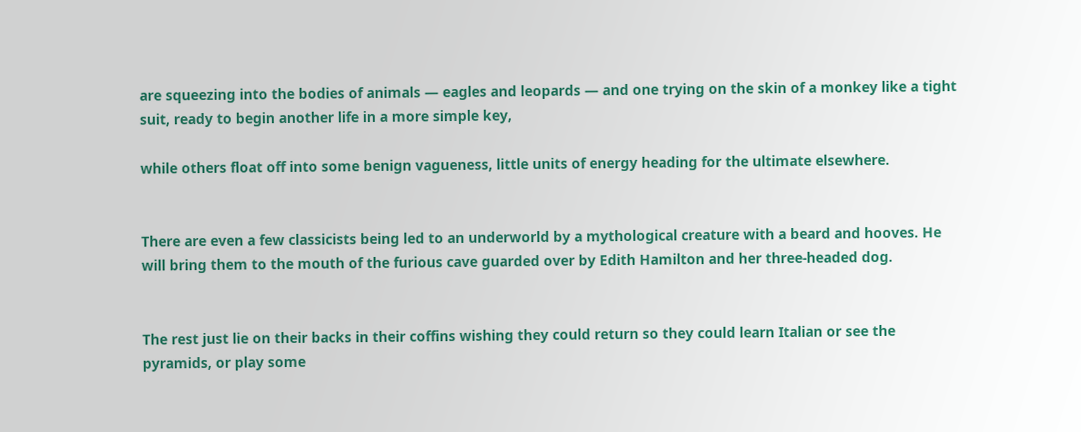are squeezing into the bodies of animals — eagles and leopards — and one trying on the skin of a monkey like a tight suit, ready to begin another life in a more simple key,

while others float off into some benign vagueness, little units of energy heading for the ultimate elsewhere.


There are even a few classicists being led to an underworld by a mythological creature with a beard and hooves. He will bring them to the mouth of the furious cave guarded over by Edith Hamilton and her three-headed dog.


The rest just lie on their backs in their coffins wishing they could return so they could learn Italian or see the pyramids, or play some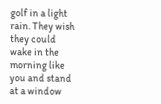golf in a light rain. They wish they could wake in the morning like you and stand at a window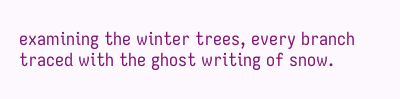examining the winter trees, every branch traced with the ghost writing of snow.